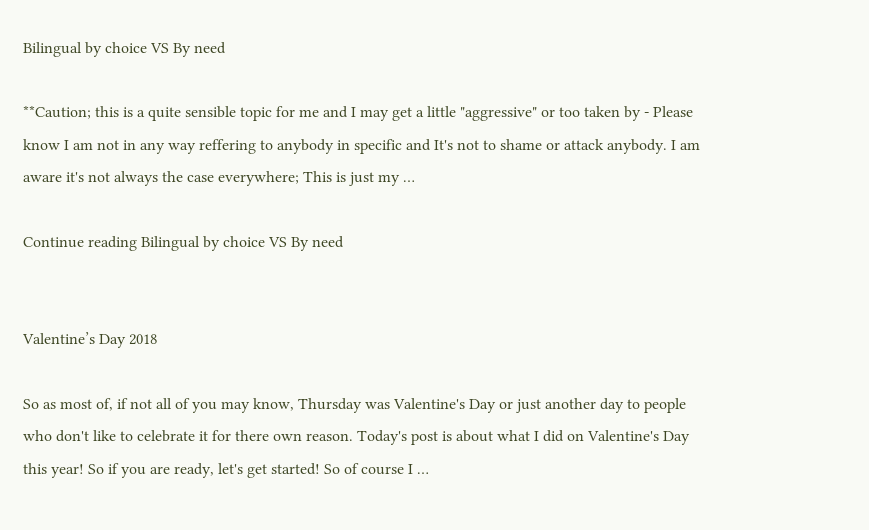Bilingual by choice VS By need

**Caution; this is a quite sensible topic for me and I may get a little "aggressive" or too taken by - Please know I am not in any way reffering to anybody in specific and It's not to shame or attack anybody. I am aware it's not always the case everywhere; This is just my …

Continue reading Bilingual by choice VS By need


Valentine’s Day 2018

So as most of, if not all of you may know, Thursday was Valentine's Day or just another day to people who don't like to celebrate it for there own reason. Today's post is about what I did on Valentine's Day this year! So if you are ready, let's get started! So of course I …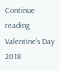Continue reading Valentine’s Day 2018